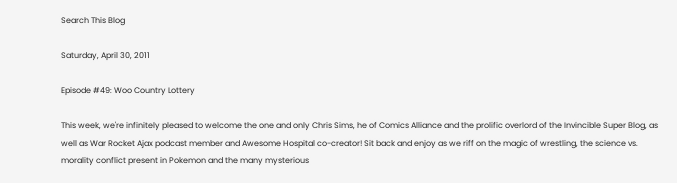Search This Blog

Saturday, April 30, 2011

Episode #49: Woo Country Lottery

This week, we're infinitely pleased to welcome the one and only Chris Sims, he of Comics Alliance and the prolific overlord of the Invincible Super Blog, as well as War Rocket Ajax podcast member and Awesome Hospital co-creator! Sit back and enjoy as we riff on the magic of wrestling, the science vs. morality conflict present in Pokemon and the many mysterious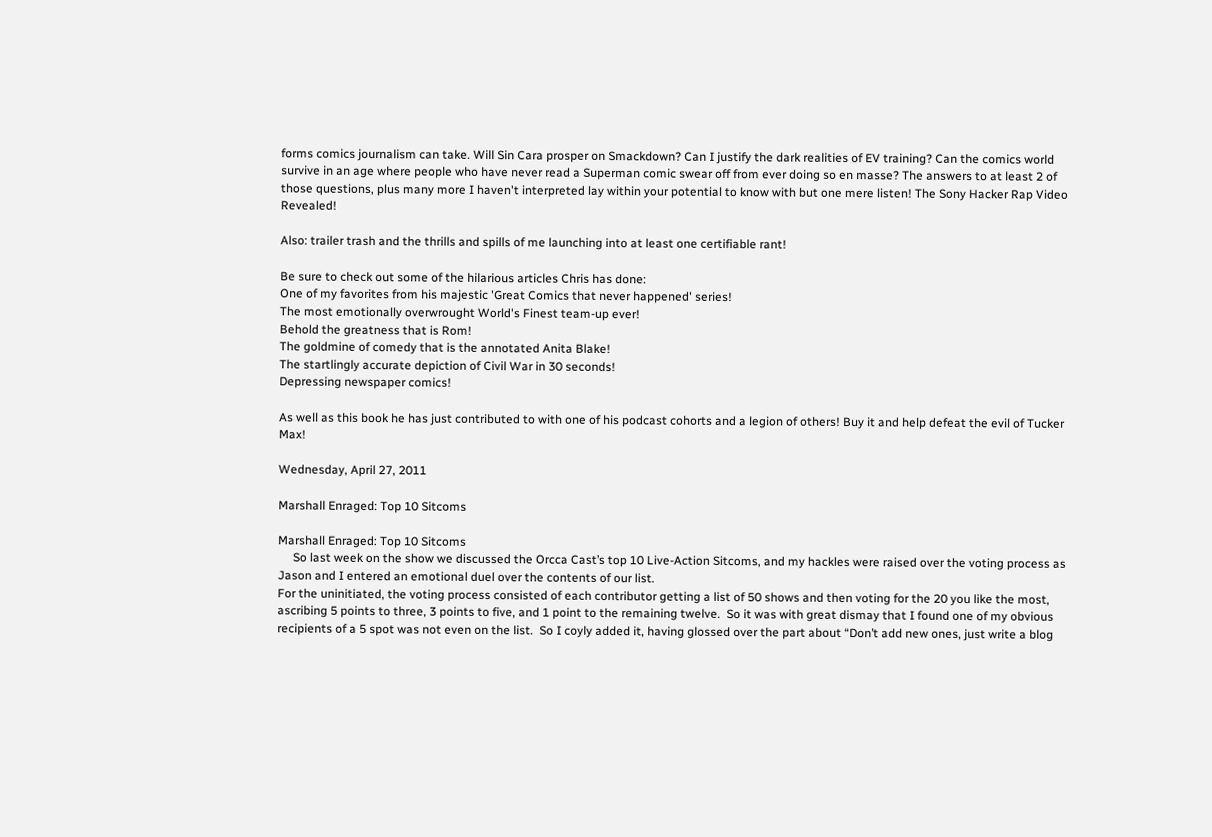forms comics journalism can take. Will Sin Cara prosper on Smackdown? Can I justify the dark realities of EV training? Can the comics world survive in an age where people who have never read a Superman comic swear off from ever doing so en masse? The answers to at least 2 of those questions, plus many more I haven't interpreted lay within your potential to know with but one mere listen! The Sony Hacker Rap Video Revealed!

Also: trailer trash and the thrills and spills of me launching into at least one certifiable rant!

Be sure to check out some of the hilarious articles Chris has done:
One of my favorites from his majestic 'Great Comics that never happened' series!
The most emotionally overwrought World's Finest team-up ever!
Behold the greatness that is Rom!
The goldmine of comedy that is the annotated Anita Blake!
The startlingly accurate depiction of Civil War in 30 seconds!
Depressing newspaper comics!

As well as this book he has just contributed to with one of his podcast cohorts and a legion of others! Buy it and help defeat the evil of Tucker Max!

Wednesday, April 27, 2011

Marshall Enraged: Top 10 Sitcoms

Marshall Enraged: Top 10 Sitcoms
     So last week on the show we discussed the Orcca Cast’s top 10 Live-Action Sitcoms, and my hackles were raised over the voting process as Jason and I entered an emotional duel over the contents of our list.
For the uninitiated, the voting process consisted of each contributor getting a list of 50 shows and then voting for the 20 you like the most, ascribing 5 points to three, 3 points to five, and 1 point to the remaining twelve.  So it was with great dismay that I found one of my obvious recipients of a 5 spot was not even on the list.  So I coyly added it, having glossed over the part about “Don’t add new ones, just write a blog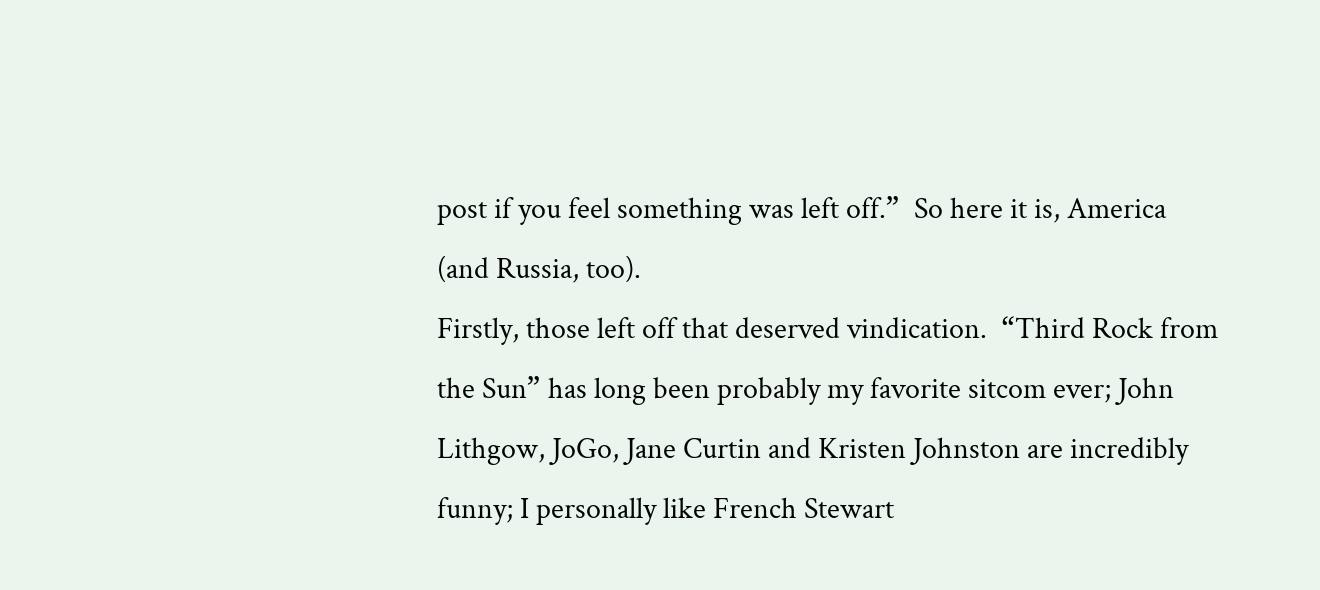post if you feel something was left off.”  So here it is, America (and Russia, too).
Firstly, those left off that deserved vindication.  “Third Rock from the Sun” has long been probably my favorite sitcom ever; John Lithgow, JoGo, Jane Curtin and Kristen Johnston are incredibly funny; I personally like French Stewart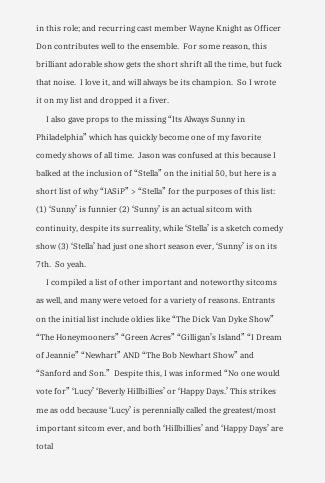in this role; and recurring cast member Wayne Knight as Officer Don contributes well to the ensemble.  For some reason, this brilliant adorable show gets the short shrift all the time, but fuck that noise.  I love it, and will always be its champion.  So I wrote it on my list and dropped it a fiver.
     I also gave props to the missing “Its Always Sunny in Philadelphia” which has quickly become one of my favorite comedy shows of all time.  Jason was confused at this because I balked at the inclusion of “Stella” on the initial 50, but here is a short list of why “IASiP” > “Stella” for the purposes of this list: (1) ‘Sunny’ is funnier (2) ‘Sunny’ is an actual sitcom with continuity, despite its surreality, while ‘Stella’ is a sketch comedy show (3) ‘Stella’ had just one short season ever, ‘Sunny’ is on its 7th.  So yeah.
     I compiled a list of other important and noteworthy sitcoms as well, and many were vetoed for a variety of reasons. Entrants on the initial list include oldies like “The Dick Van Dyke Show” “The Honeymooners” “Green Acres” “Gilligan’s Island” “I Dream of Jeannie” “Newhart” AND “The Bob Newhart Show” and “Sanford and Son.”  Despite this, I was informed “No one would vote for” ‘Lucy’ ‘Beverly Hillbillies’ or ‘Happy Days.’ This strikes me as odd because ‘Lucy’ is perennially called the greatest/most important sitcom ever, and both ‘Hillbillies’ and ‘Happy Days’ are total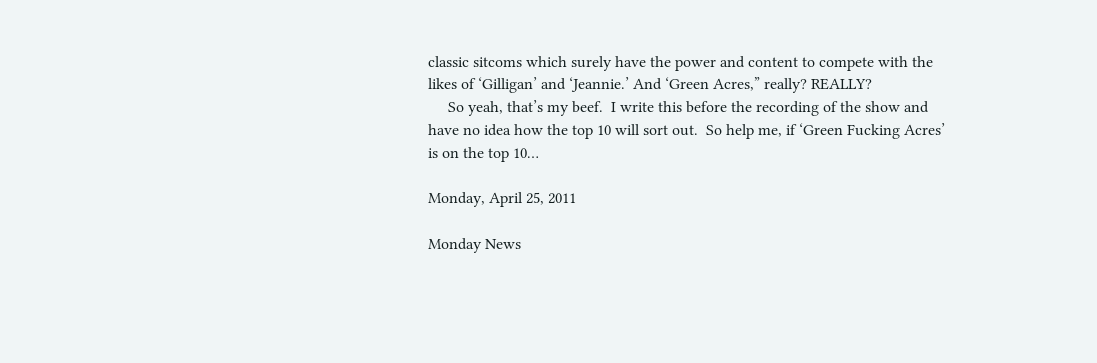classic sitcoms which surely have the power and content to compete with the likes of ‘Gilligan’ and ‘Jeannie.’ And ‘Green Acres,” really? REALLY?
     So yeah, that’s my beef.  I write this before the recording of the show and have no idea how the top 10 will sort out.  So help me, if ‘Green Fucking Acres’ is on the top 10…

Monday, April 25, 2011

Monday News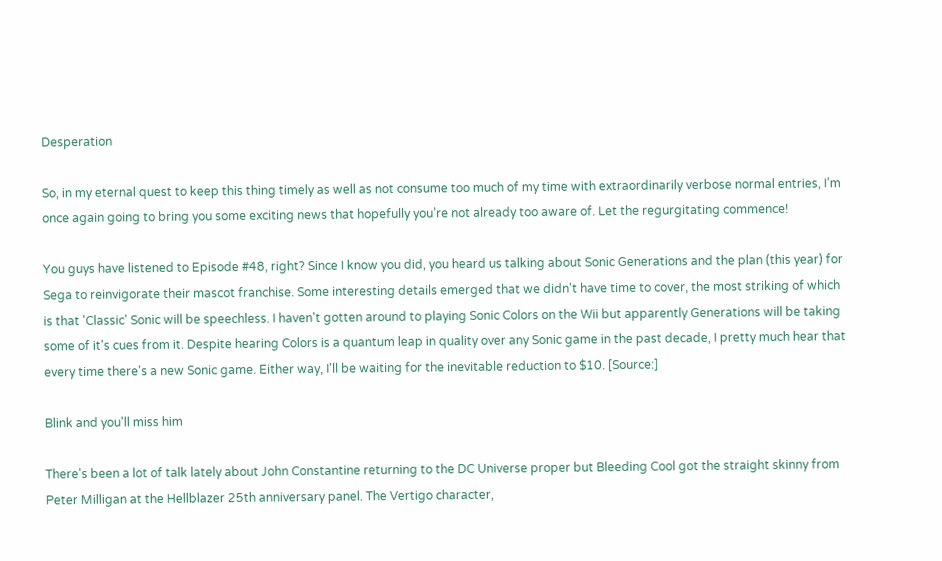Desperation

So, in my eternal quest to keep this thing timely as well as not consume too much of my time with extraordinarily verbose normal entries, I’m once again going to bring you some exciting news that hopefully you’re not already too aware of. Let the regurgitating commence!

You guys have listened to Episode #48, right? Since I know you did, you heard us talking about Sonic Generations and the plan (this year) for Sega to reinvigorate their mascot franchise. Some interesting details emerged that we didn't have time to cover, the most striking of which is that 'Classic' Sonic will be speechless. I haven't gotten around to playing Sonic Colors on the Wii but apparently Generations will be taking some of it's cues from it. Despite hearing Colors is a quantum leap in quality over any Sonic game in the past decade, I pretty much hear that every time there's a new Sonic game. Either way, I'll be waiting for the inevitable reduction to $10. [Source:]

Blink and you'll miss him

There's been a lot of talk lately about John Constantine returning to the DC Universe proper but Bleeding Cool got the straight skinny from Peter Milligan at the Hellblazer 25th anniversary panel. The Vertigo character,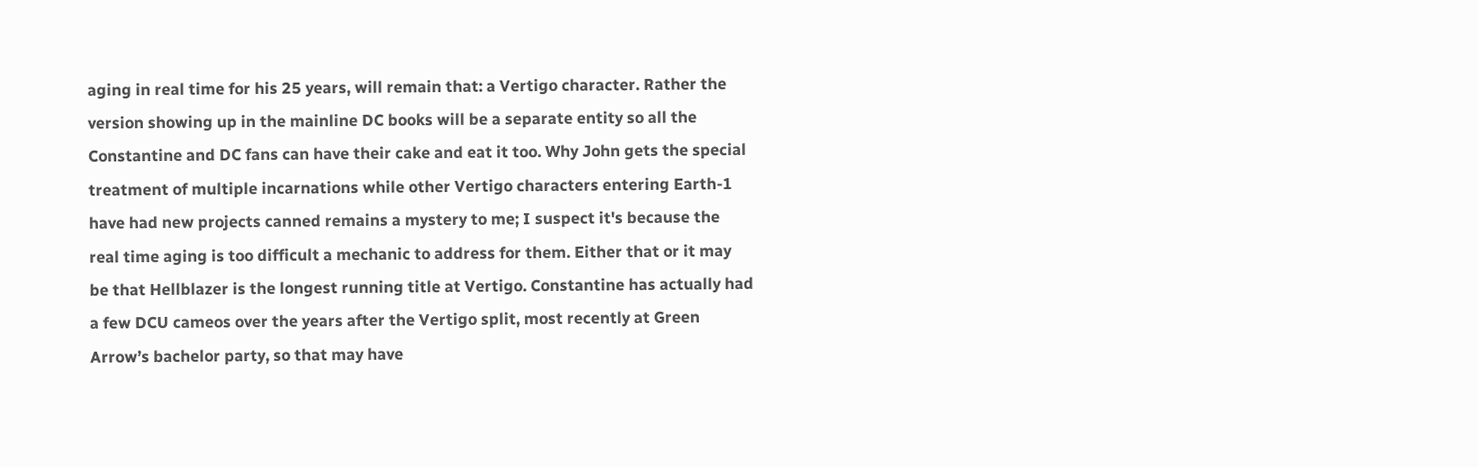aging in real time for his 25 years, will remain that: a Vertigo character. Rather the version showing up in the mainline DC books will be a separate entity so all the Constantine and DC fans can have their cake and eat it too. Why John gets the special treatment of multiple incarnations while other Vertigo characters entering Earth-1 have had new projects canned remains a mystery to me; I suspect it's because the real time aging is too difficult a mechanic to address for them. Either that or it may be that Hellblazer is the longest running title at Vertigo. Constantine has actually had a few DCU cameos over the years after the Vertigo split, most recently at Green Arrow’s bachelor party, so that may have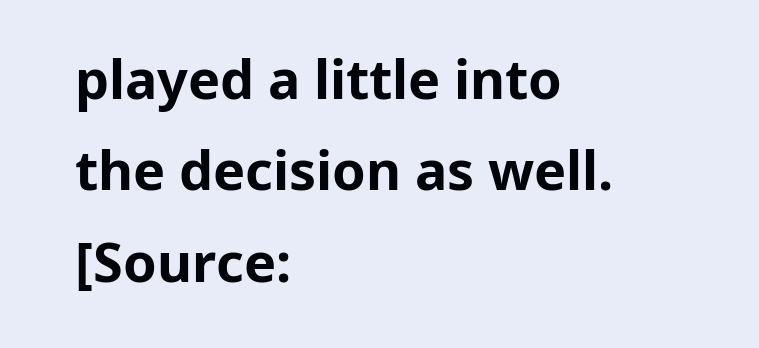played a little into the decision as well. [Source: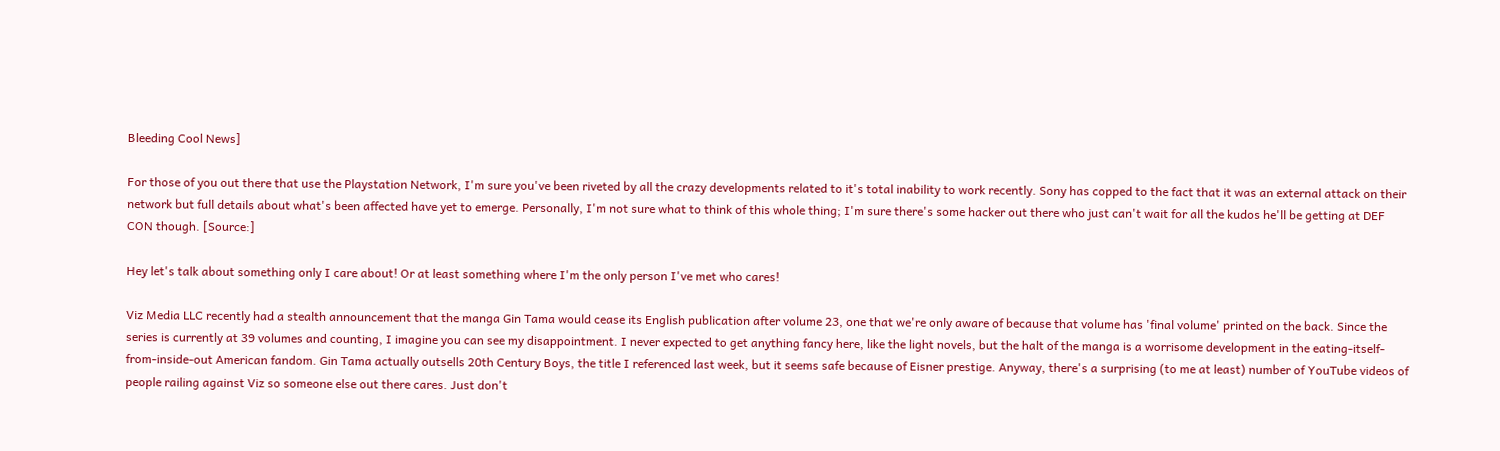Bleeding Cool News]

For those of you out there that use the Playstation Network, I'm sure you've been riveted by all the crazy developments related to it's total inability to work recently. Sony has copped to the fact that it was an external attack on their network but full details about what's been affected have yet to emerge. Personally, I'm not sure what to think of this whole thing; I'm sure there's some hacker out there who just can't wait for all the kudos he'll be getting at DEF CON though. [Source:]

Hey let's talk about something only I care about! Or at least something where I'm the only person I've met who cares!

Viz Media LLC recently had a stealth announcement that the manga Gin Tama would cease its English publication after volume 23, one that we're only aware of because that volume has 'final volume' printed on the back. Since the series is currently at 39 volumes and counting, I imagine you can see my disappointment. I never expected to get anything fancy here, like the light novels, but the halt of the manga is a worrisome development in the eating-itself-from-inside-out American fandom. Gin Tama actually outsells 20th Century Boys, the title I referenced last week, but it seems safe because of Eisner prestige. Anyway, there's a surprising (to me at least) number of YouTube videos of people railing against Viz so someone else out there cares. Just don't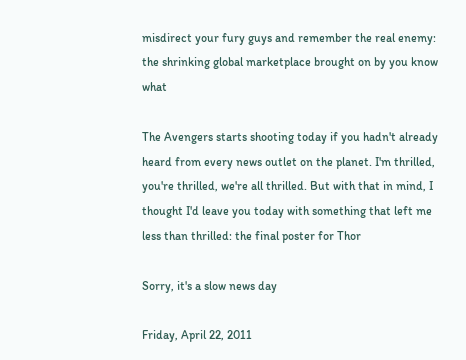misdirect your fury guys and remember the real enemy: the shrinking global marketplace brought on by you know what

The Avengers starts shooting today if you hadn't already heard from every news outlet on the planet. I'm thrilled, you're thrilled, we're all thrilled. But with that in mind, I thought I'd leave you today with something that left me less than thrilled: the final poster for Thor

Sorry, it's a slow news day

Friday, April 22, 2011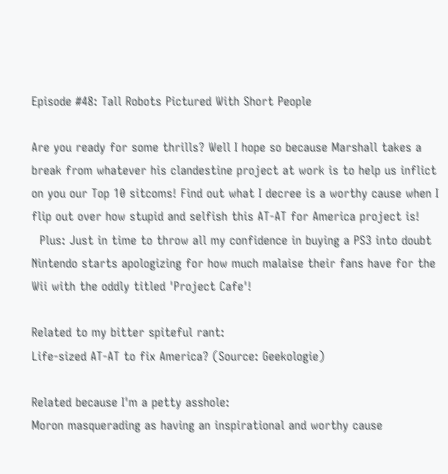Episode #48: Tall Robots Pictured With Short People

Are you ready for some thrills? Well I hope so because Marshall takes a break from whatever his clandestine project at work is to help us inflict on you our Top 10 sitcoms! Find out what I decree is a worthy cause when I flip out over how stupid and selfish this AT-AT for America project is!
  Plus: Just in time to throw all my confidence in buying a PS3 into doubt Nintendo starts apologizing for how much malaise their fans have for the Wii with the oddly titled 'Project Cafe'!

Related to my bitter spiteful rant:
Life-sized AT-AT to fix America? (Source: Geekologie)

Related because I'm a petty asshole:
Moron masquerading as having an inspirational and worthy cause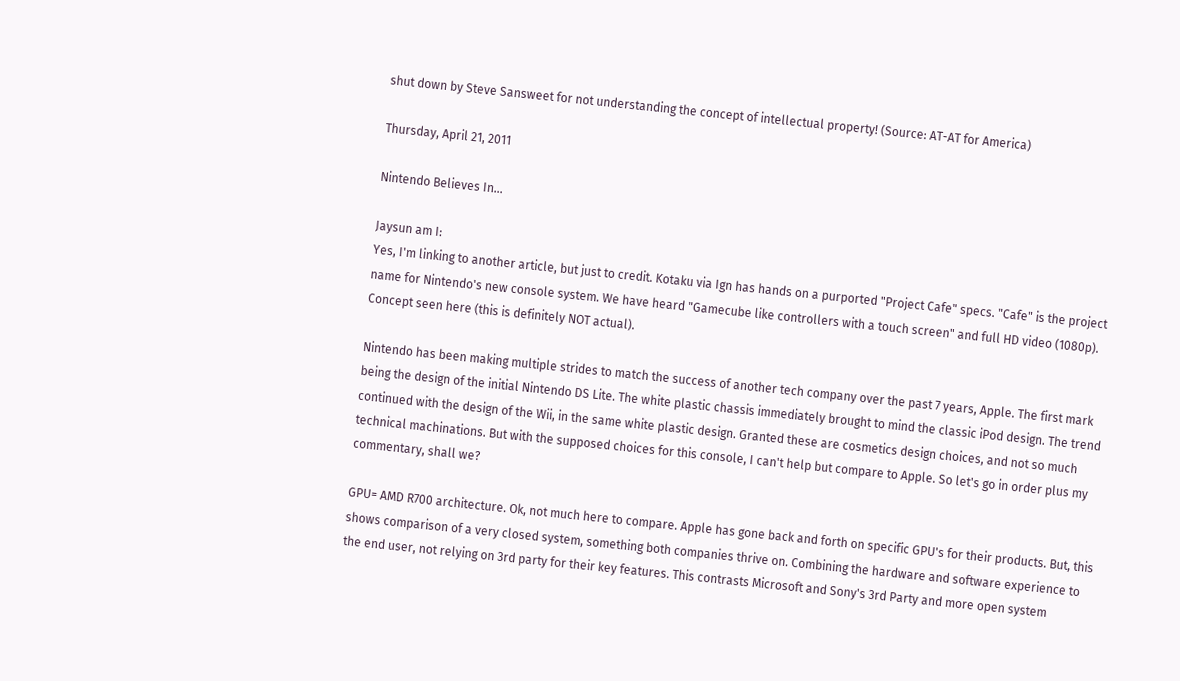shut down by Steve Sansweet for not understanding the concept of intellectual property! (Source: AT-AT for America)

Thursday, April 21, 2011

Nintendo Believes In...

Jaysun am I:
Yes, I'm linking to another article, but just to credit. Kotaku via Ign has hands on a purported "Project Cafe" specs. "Cafe" is the project name for Nintendo's new console system. We have heard "Gamecube like controllers with a touch screen" and full HD video (1080p).  Concept seen here (this is definitely NOT actual).

Nintendo has been making multiple strides to match the success of another tech company over the past 7 years, Apple. The first mark being the design of the initial Nintendo DS Lite. The white plastic chassis immediately brought to mind the classic iPod design. The trend continued with the design of the Wii, in the same white plastic design. Granted these are cosmetics design choices, and not so much technical machinations. But with the supposed choices for this console, I can't help but compare to Apple. So let's go in order plus my commentary, shall we?

GPU= AMD R700 architecture. Ok, not much here to compare. Apple has gone back and forth on specific GPU's for their products. But, this shows comparison of a very closed system, something both companies thrive on. Combining the hardware and software experience to the end user, not relying on 3rd party for their key features. This contrasts Microsoft and Sony's 3rd Party and more open system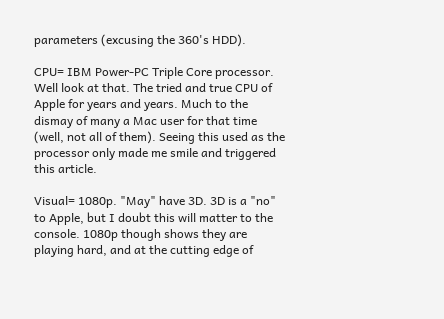parameters (excusing the 360's HDD).

CPU= IBM Power-PC Triple Core processor. Well look at that. The tried and true CPU of Apple for years and years. Much to the dismay of many a Mac user for that time (well, not all of them). Seeing this used as the processor only made me smile and triggered this article.

Visual= 1080p. "May" have 3D. 3D is a "no" to Apple, but I doubt this will matter to the console. 1080p though shows they are playing hard, and at the cutting edge of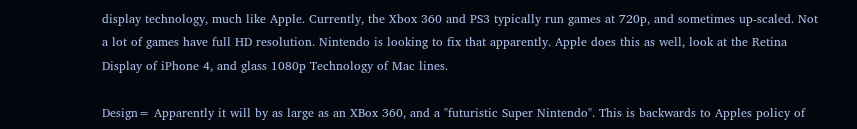display technology, much like Apple. Currently, the Xbox 360 and PS3 typically run games at 720p, and sometimes up-scaled. Not a lot of games have full HD resolution. Nintendo is looking to fix that apparently. Apple does this as well, look at the Retina Display of iPhone 4, and glass 1080p Technology of Mac lines.

Design= Apparently it will by as large as an XBox 360, and a "futuristic Super Nintendo". This is backwards to Apples policy of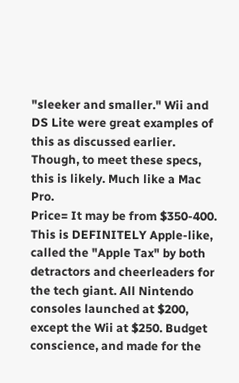"sleeker and smaller." Wii and DS Lite were great examples of this as discussed earlier. Though, to meet these specs, this is likely. Much like a Mac Pro.
Price= It may be from $350-400. This is DEFINITELY Apple-like, called the "Apple Tax" by both detractors and cheerleaders for the tech giant. All Nintendo consoles launched at $200, except the Wii at $250. Budget conscience, and made for the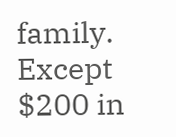family. Except $200 in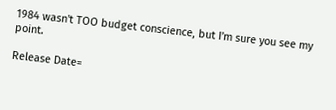1984 wasn't TOO budget conscience, but I'm sure you see my point.

Release Date=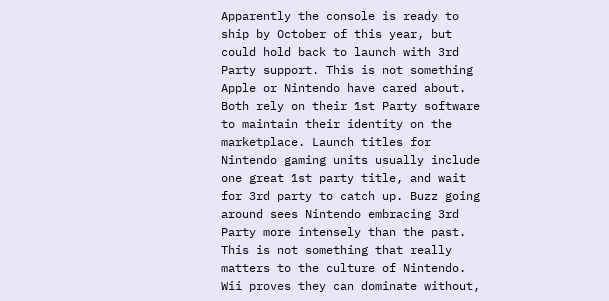Apparently the console is ready to ship by October of this year, but could hold back to launch with 3rd Party support. This is not something Apple or Nintendo have cared about. Both rely on their 1st Party software to maintain their identity on the marketplace. Launch titles for Nintendo gaming units usually include one great 1st party title, and wait for 3rd party to catch up. Buzz going around sees Nintendo embracing 3rd Party more intensely than the past. This is not something that really matters to the culture of Nintendo. Wii proves they can dominate without,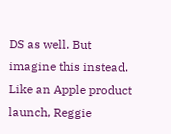DS as well. But imagine this instead. Like an Apple product launch, Reggie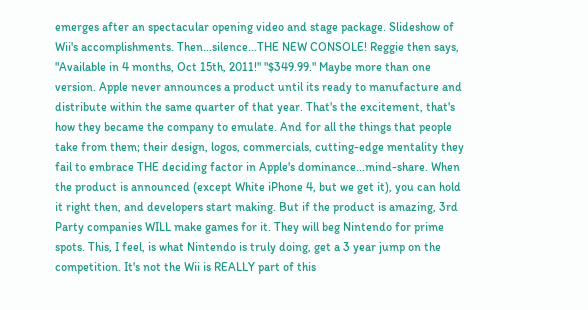emerges after an spectacular opening video and stage package. Slideshow of Wii's accomplishments. Then...silence...THE NEW CONSOLE! Reggie then says, "Available in 4 months, Oct 15th, 2011!" "$349.99." Maybe more than one version. Apple never announces a product until its ready to manufacture and distribute within the same quarter of that year. That's the excitement, that's how they became the company to emulate. And for all the things that people take from them; their design, logos, commercials, cutting-edge mentality they fail to embrace THE deciding factor in Apple's dominance...mind-share. When the product is announced (except White iPhone 4, but we get it), you can hold it right then, and developers start making. But if the product is amazing, 3rd Party companies WILL make games for it. They will beg Nintendo for prime spots. This, I feel, is what Nintendo is truly doing, get a 3 year jump on the competition. It's not the Wii is REALLY part of this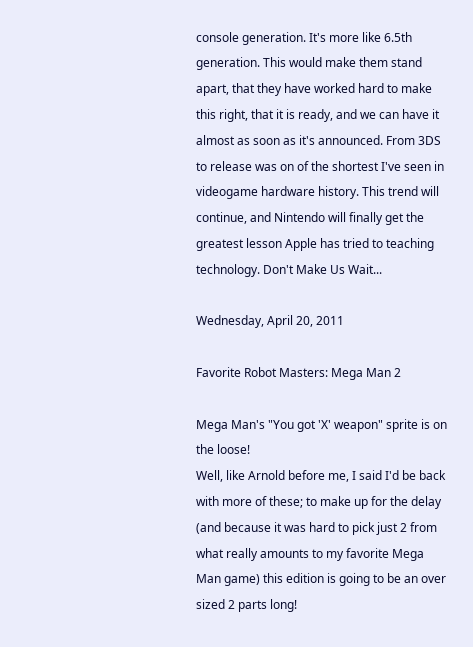console generation. It's more like 6.5th generation. This would make them stand apart, that they have worked hard to make this right, that it is ready, and we can have it almost as soon as it's announced. From 3DS to release was on of the shortest I've seen in videogame hardware history. This trend will continue, and Nintendo will finally get the greatest lesson Apple has tried to teaching technology. Don't Make Us Wait...

Wednesday, April 20, 2011

Favorite Robot Masters: Mega Man 2

Mega Man's "You got 'X' weapon" sprite is on the loose!
Well, like Arnold before me, I said I'd be back with more of these; to make up for the delay (and because it was hard to pick just 2 from what really amounts to my favorite Mega Man game) this edition is going to be an over sized 2 parts long!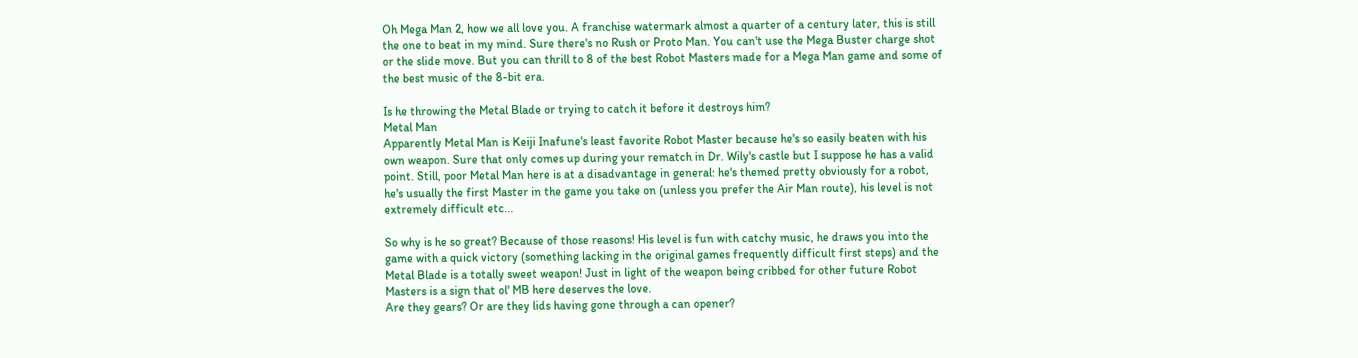Oh Mega Man 2, how we all love you. A franchise watermark almost a quarter of a century later, this is still the one to beat in my mind. Sure there's no Rush or Proto Man. You can't use the Mega Buster charge shot or the slide move. But you can thrill to 8 of the best Robot Masters made for a Mega Man game and some of the best music of the 8-bit era.

Is he throwing the Metal Blade or trying to catch it before it destroys him?
Metal Man
Apparently Metal Man is Keiji Inafune's least favorite Robot Master because he's so easily beaten with his own weapon. Sure that only comes up during your rematch in Dr. Wily's castle but I suppose he has a valid point. Still, poor Metal Man here is at a disadvantage in general: he's themed pretty obviously for a robot, he's usually the first Master in the game you take on (unless you prefer the Air Man route), his level is not extremely difficult etc...

So why is he so great? Because of those reasons! His level is fun with catchy music, he draws you into the game with a quick victory (something lacking in the original games frequently difficult first steps) and the Metal Blade is a totally sweet weapon! Just in light of the weapon being cribbed for other future Robot Masters is a sign that ol' MB here deserves the love.
Are they gears? Or are they lids having gone through a can opener?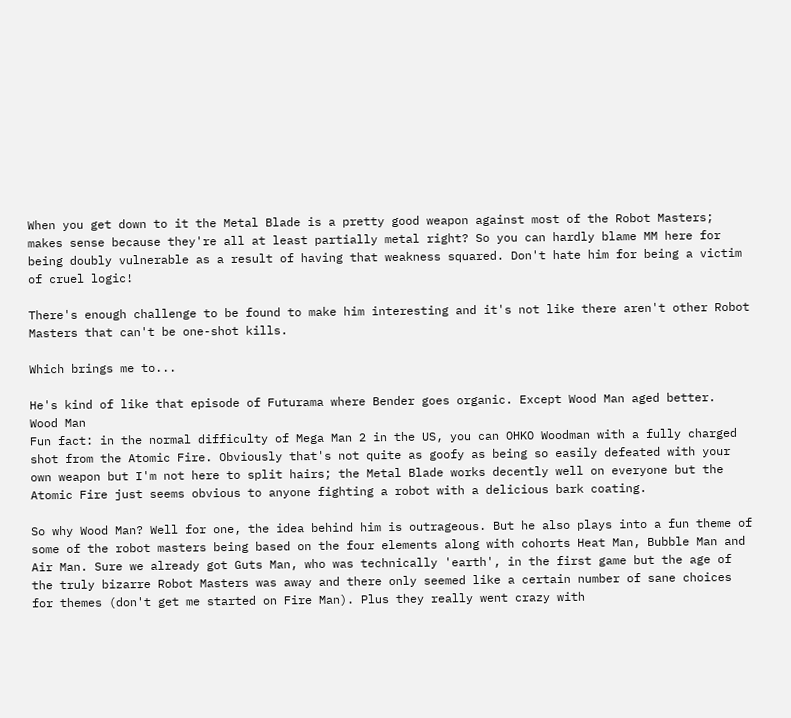When you get down to it the Metal Blade is a pretty good weapon against most of the Robot Masters; makes sense because they're all at least partially metal right? So you can hardly blame MM here for being doubly vulnerable as a result of having that weakness squared. Don't hate him for being a victim of cruel logic!

There's enough challenge to be found to make him interesting and it's not like there aren't other Robot Masters that can't be one-shot kills.

Which brings me to...

He's kind of like that episode of Futurama where Bender goes organic. Except Wood Man aged better.
Wood Man
Fun fact: in the normal difficulty of Mega Man 2 in the US, you can OHKO Woodman with a fully charged shot from the Atomic Fire. Obviously that's not quite as goofy as being so easily defeated with your own weapon but I'm not here to split hairs; the Metal Blade works decently well on everyone but the Atomic Fire just seems obvious to anyone fighting a robot with a delicious bark coating.

So why Wood Man? Well for one, the idea behind him is outrageous. But he also plays into a fun theme of some of the robot masters being based on the four elements along with cohorts Heat Man, Bubble Man and Air Man. Sure we already got Guts Man, who was technically 'earth', in the first game but the age of the truly bizarre Robot Masters was away and there only seemed like a certain number of sane choices for themes (don't get me started on Fire Man). Plus they really went crazy with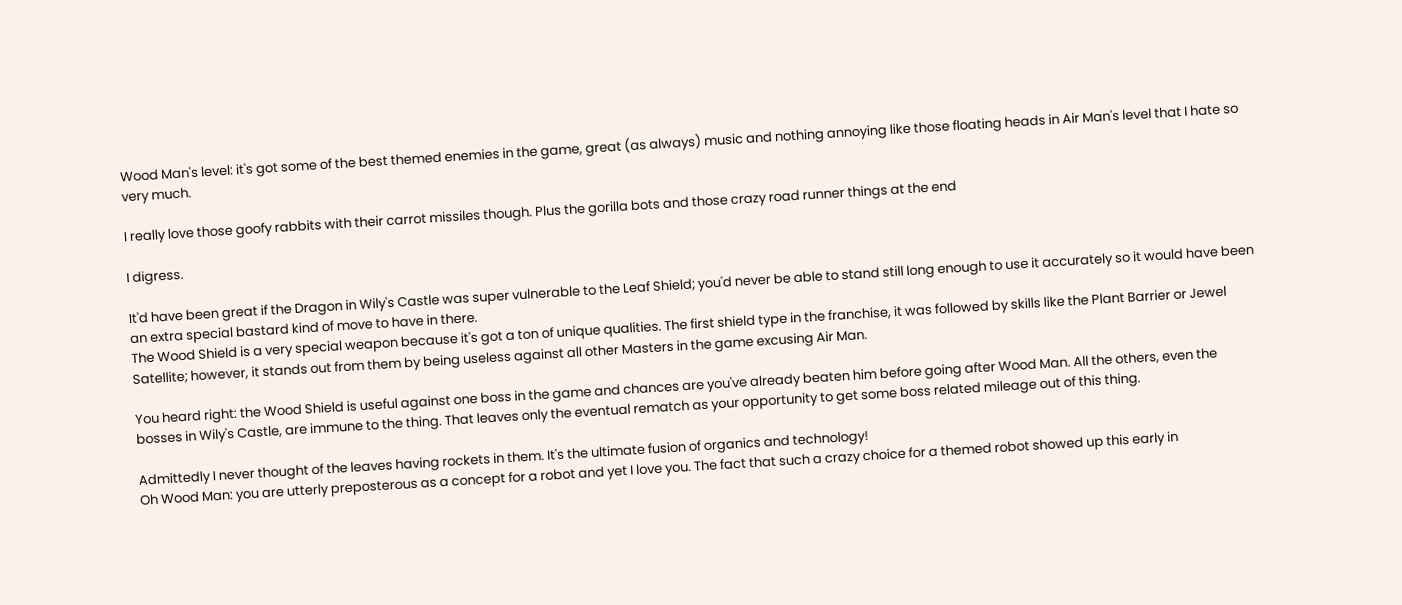Wood Man's level: it's got some of the best themed enemies in the game, great (as always) music and nothing annoying like those floating heads in Air Man's level that I hate so very much.

I really love those goofy rabbits with their carrot missiles though. Plus the gorilla bots and those crazy road runner things at the end

I digress.

It'd have been great if the Dragon in Wily's Castle was super vulnerable to the Leaf Shield; you'd never be able to stand still long enough to use it accurately so it would have been an extra special bastard kind of move to have in there.
The Wood Shield is a very special weapon because it's got a ton of unique qualities. The first shield type in the franchise, it was followed by skills like the Plant Barrier or Jewel Satellite; however, it stands out from them by being useless against all other Masters in the game excusing Air Man.

You heard right: the Wood Shield is useful against one boss in the game and chances are you've already beaten him before going after Wood Man. All the others, even the bosses in Wily's Castle, are immune to the thing. That leaves only the eventual rematch as your opportunity to get some boss related mileage out of this thing.

Admittedly I never thought of the leaves having rockets in them. It's the ultimate fusion of organics and technology!
Oh Wood Man: you are utterly preposterous as a concept for a robot and yet I love you. The fact that such a crazy choice for a themed robot showed up this early in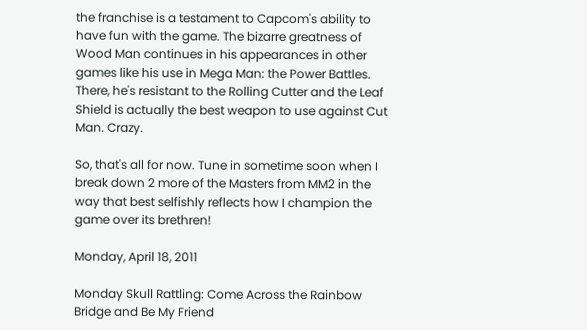the franchise is a testament to Capcom's ability to have fun with the game. The bizarre greatness of Wood Man continues in his appearances in other games like his use in Mega Man: the Power Battles. There, he's resistant to the Rolling Cutter and the Leaf Shield is actually the best weapon to use against Cut Man. Crazy.

So, that's all for now. Tune in sometime soon when I break down 2 more of the Masters from MM2 in the way that best selfishly reflects how I champion the game over its brethren!

Monday, April 18, 2011

Monday Skull Rattling: Come Across the Rainbow Bridge and Be My Friend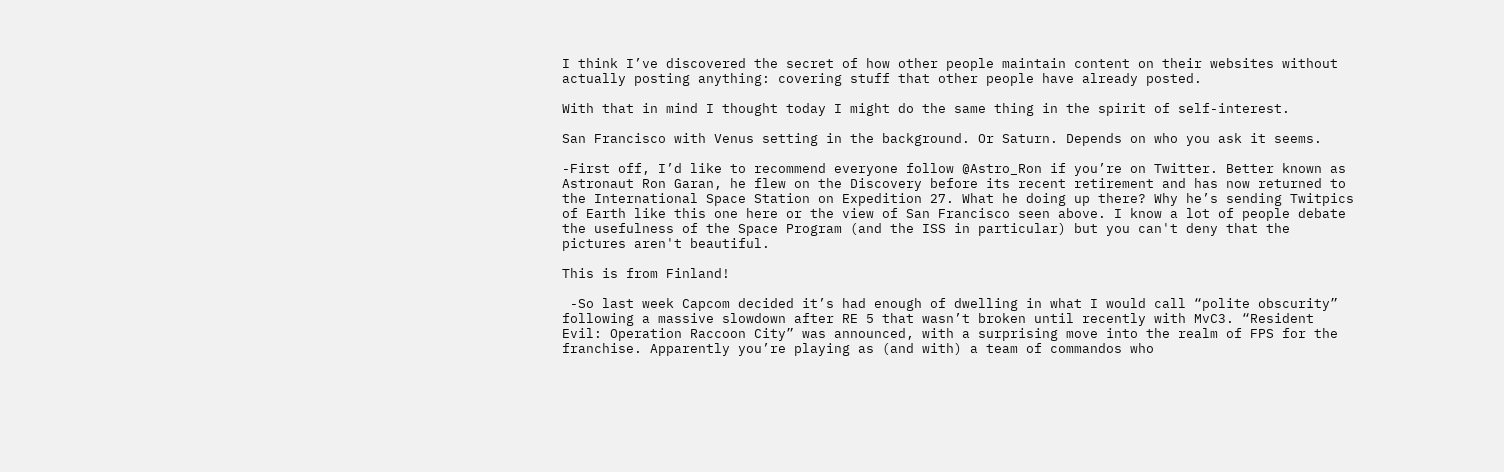I think I’ve discovered the secret of how other people maintain content on their websites without actually posting anything: covering stuff that other people have already posted.

With that in mind I thought today I might do the same thing in the spirit of self-interest.

San Francisco with Venus setting in the background. Or Saturn. Depends on who you ask it seems.

-First off, I’d like to recommend everyone follow @Astro_Ron if you’re on Twitter. Better known as Astronaut Ron Garan, he flew on the Discovery before its recent retirement and has now returned to the International Space Station on Expedition 27. What he doing up there? Why he’s sending Twitpics of Earth like this one here or the view of San Francisco seen above. I know a lot of people debate the usefulness of the Space Program (and the ISS in particular) but you can't deny that the pictures aren't beautiful.

This is from Finland!

 -So last week Capcom decided it’s had enough of dwelling in what I would call “polite obscurity” following a massive slowdown after RE 5 that wasn’t broken until recently with MvC3. “Resident Evil: Operation Raccoon City” was announced, with a surprising move into the realm of FPS for the franchise. Apparently you’re playing as (and with) a team of commandos who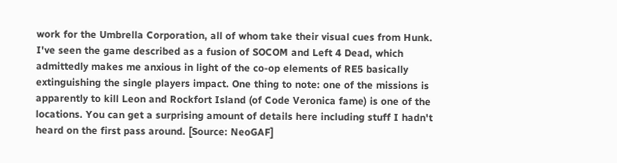work for the Umbrella Corporation, all of whom take their visual cues from Hunk. I've seen the game described as a fusion of SOCOM and Left 4 Dead, which admittedly makes me anxious in light of the co-op elements of RE5 basically extinguishing the single players impact. One thing to note: one of the missions is apparently to kill Leon and Rockfort Island (of Code Veronica fame) is one of the locations. You can get a surprising amount of details here including stuff I hadn't heard on the first pass around. [Source: NeoGAF]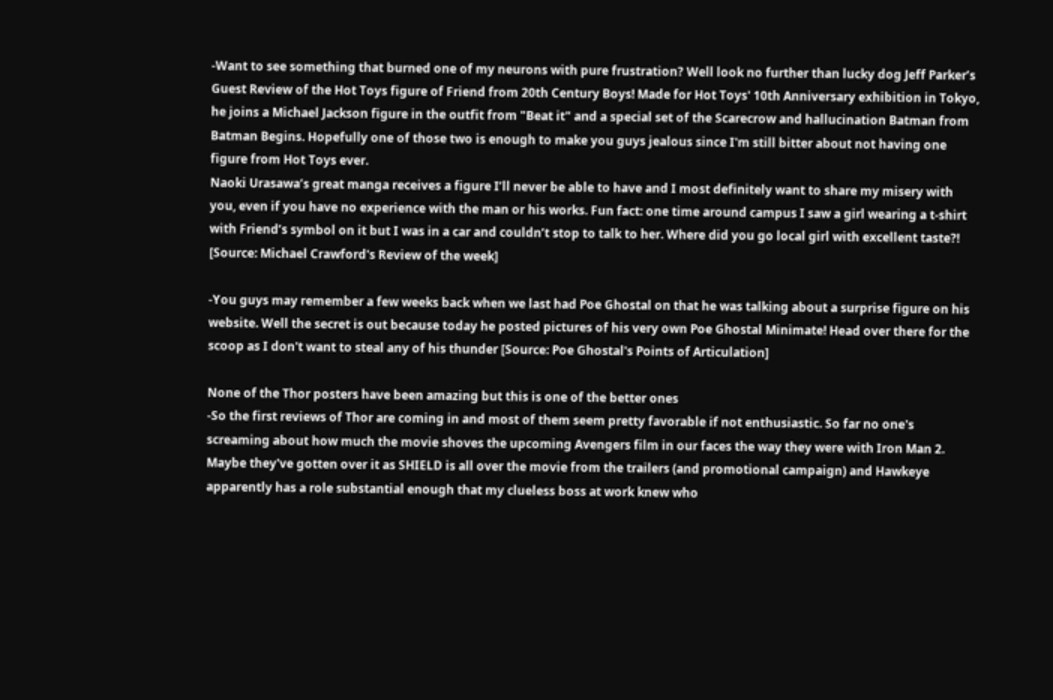-Want to see something that burned one of my neurons with pure frustration? Well look no further than lucky dog Jeff Parker’s Guest Review of the Hot Toys figure of Friend from 20th Century Boys! Made for Hot Toys' 10th Anniversary exhibition in Tokyo, he joins a Michael Jackson figure in the outfit from "Beat it" and a special set of the Scarecrow and hallucination Batman from Batman Begins. Hopefully one of those two is enough to make you guys jealous since I'm still bitter about not having one figure from Hot Toys ever.
Naoki Urasawa’s great manga receives a figure I’ll never be able to have and I most definitely want to share my misery with you, even if you have no experience with the man or his works. Fun fact: one time around campus I saw a girl wearing a t-shirt with Friend’s symbol on it but I was in a car and couldn’t stop to talk to her. Where did you go local girl with excellent taste?! [Source: Michael Crawford's Review of the week]

-You guys may remember a few weeks back when we last had Poe Ghostal on that he was talking about a surprise figure on his website. Well the secret is out because today he posted pictures of his very own Poe Ghostal Minimate! Head over there for the scoop as I don't want to steal any of his thunder [Source: Poe Ghostal's Points of Articulation]

None of the Thor posters have been amazing but this is one of the better ones
-So the first reviews of Thor are coming in and most of them seem pretty favorable if not enthusiastic. So far no one's screaming about how much the movie shoves the upcoming Avengers film in our faces the way they were with Iron Man 2. Maybe they've gotten over it as SHIELD is all over the movie from the trailers (and promotional campaign) and Hawkeye apparently has a role substantial enough that my clueless boss at work knew who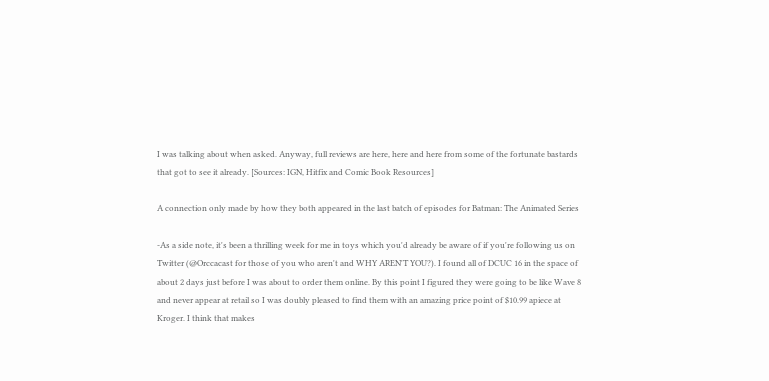I was talking about when asked. Anyway, full reviews are here, here and here from some of the fortunate bastards that got to see it already. [Sources: IGN, Hitfix and Comic Book Resources]

A connection only made by how they both appeared in the last batch of episodes for Batman: The Animated Series

-As a side note, it's been a thrilling week for me in toys which you'd already be aware of if you're following us on Twitter (@Orccacast for those of you who aren't and WHY AREN'T YOU?). I found all of DCUC 16 in the space of about 2 days just before I was about to order them online. By this point I figured they were going to be like Wave 8 and never appear at retail so I was doubly pleased to find them with an amazing price point of $10.99 apiece at Kroger. I think that makes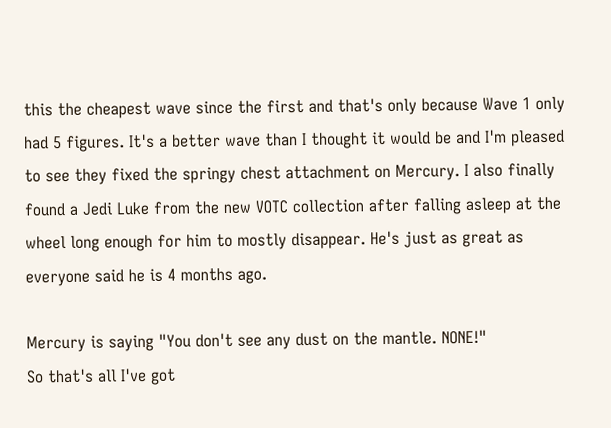this the cheapest wave since the first and that's only because Wave 1 only had 5 figures. It's a better wave than I thought it would be and I'm pleased to see they fixed the springy chest attachment on Mercury. I also finally found a Jedi Luke from the new VOTC collection after falling asleep at the wheel long enough for him to mostly disappear. He's just as great as everyone said he is 4 months ago.

Mercury is saying "You don't see any dust on the mantle. NONE!"
So that's all I've got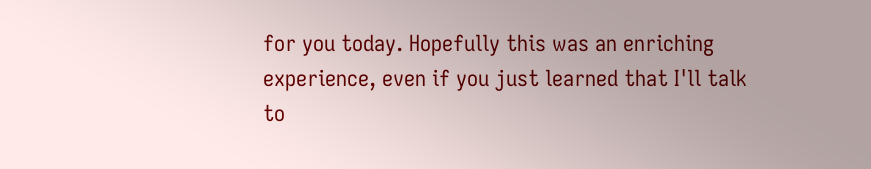for you today. Hopefully this was an enriching experience, even if you just learned that I'll talk to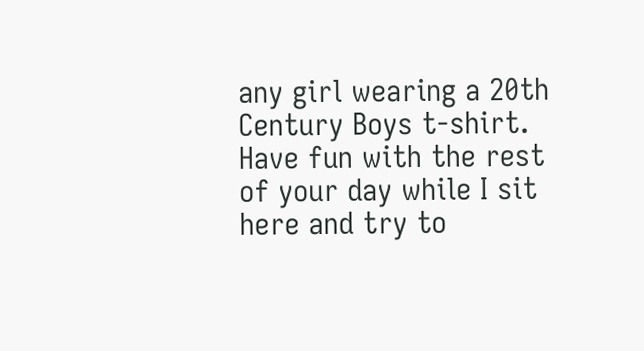any girl wearing a 20th Century Boys t-shirt. Have fun with the rest of your day while I sit here and try to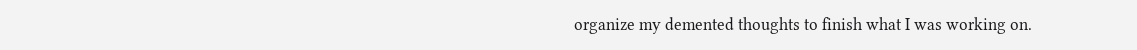organize my demented thoughts to finish what I was working on.